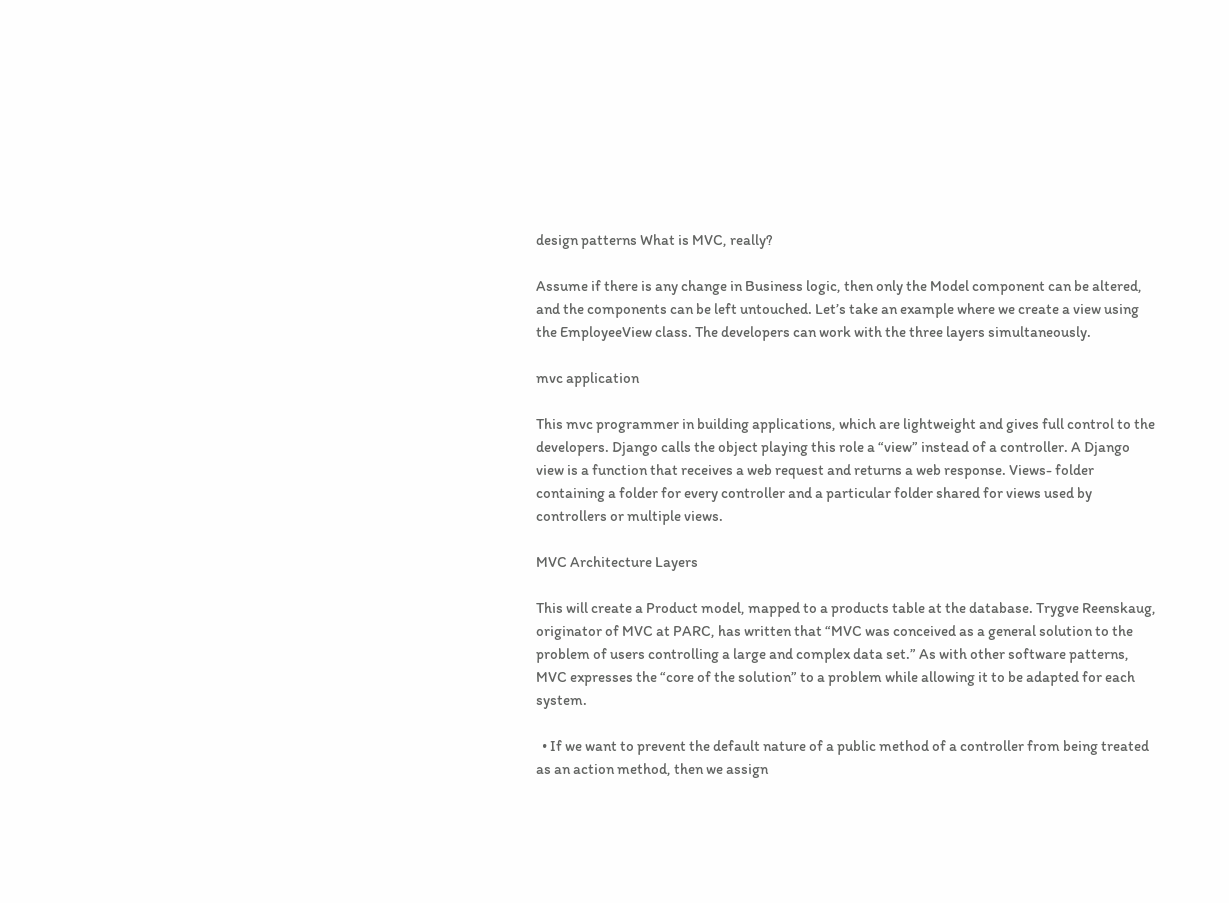design patterns What is MVC, really?

Assume if there is any change in Business logic, then only the Model component can be altered, and the components can be left untouched. Let’s take an example where we create a view using the EmployeeView class. The developers can work with the three layers simultaneously.

mvc application

This mvc programmer in building applications, which are lightweight and gives full control to the developers. Django calls the object playing this role a “view” instead of a controller. A Django view is a function that receives a web request and returns a web response. Views- folder containing a folder for every controller and a particular folder shared for views used by controllers or multiple views.

MVC Architecture Layers

This will create a Product model, mapped to a products table at the database. Trygve Reenskaug, originator of MVC at PARC, has written that “MVC was conceived as a general solution to the problem of users controlling a large and complex data set.” As with other software patterns, MVC expresses the “core of the solution” to a problem while allowing it to be adapted for each system.

  • If we want to prevent the default nature of a public method of a controller from being treated as an action method, then we assign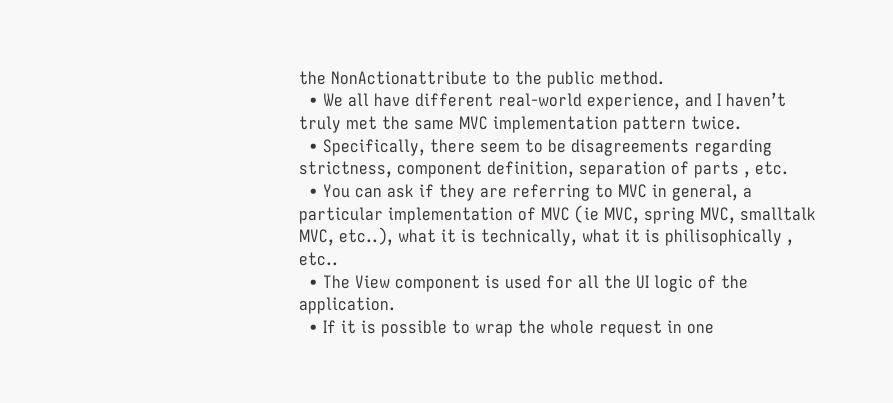the NonActionattribute to the public method.
  • We all have different real-world experience, and I haven’t truly met the same MVC implementation pattern twice.
  • Specifically, there seem to be disagreements regarding strictness, component definition, separation of parts , etc.
  • You can ask if they are referring to MVC in general, a particular implementation of MVC (ie MVC, spring MVC, smalltalk MVC, etc..), what it is technically, what it is philisophically , etc..
  • The View component is used for all the UI logic of the application.
  • If it is possible to wrap the whole request in one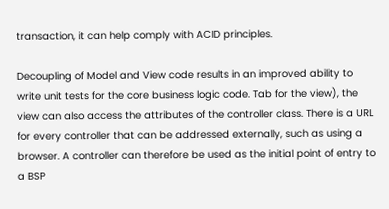transaction, it can help comply with ACID principles.

Decoupling of Model and View code results in an improved ability to write unit tests for the core business logic code. Tab for the view), the view can also access the attributes of the controller class. There is a URL for every controller that can be addressed externally, such as using a browser. A controller can therefore be used as the initial point of entry to a BSP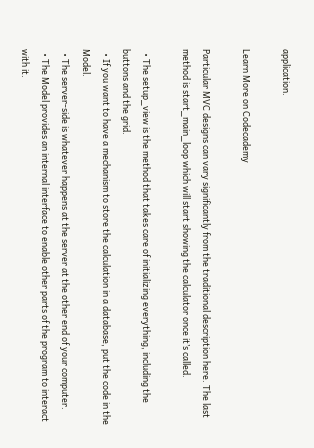application.

Learn More on Codecademy

Particular MVC designs can vary significantly from the traditional description here. The last method is start_main_loop which will start showing the calculator once it’s called.

  • The setup_view is the method that takes care of initializing everything, including the buttons and the grid.
  • If you want to have a mechanism to store the calculation in a database, put the code in the Model.
  • The server-side is whatever happens at the server at the other end of your computer.
  • The Model provides an internal interface to enable other parts of the program to interact with it.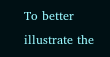To better illustrate the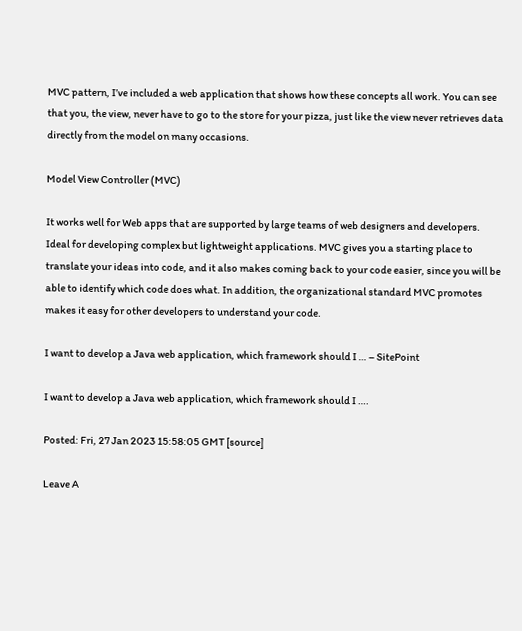MVC pattern, I’ve included a web application that shows how these concepts all work. You can see that you, the view, never have to go to the store for your pizza, just like the view never retrieves data directly from the model on many occasions.

Model View Controller (MVC)

It works well for Web apps that are supported by large teams of web designers and developers. Ideal for developing complex but lightweight applications. MVC gives you a starting place to translate your ideas into code, and it also makes coming back to your code easier, since you will be able to identify which code does what. In addition, the organizational standard MVC promotes makes it easy for other developers to understand your code.

I want to develop a Java web application, which framework should I … – SitePoint

I want to develop a Java web application, which framework should I ….

Posted: Fri, 27 Jan 2023 15:58:05 GMT [source]

Leave A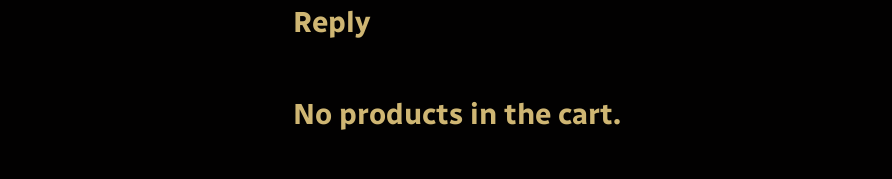Reply

No products in the cart.